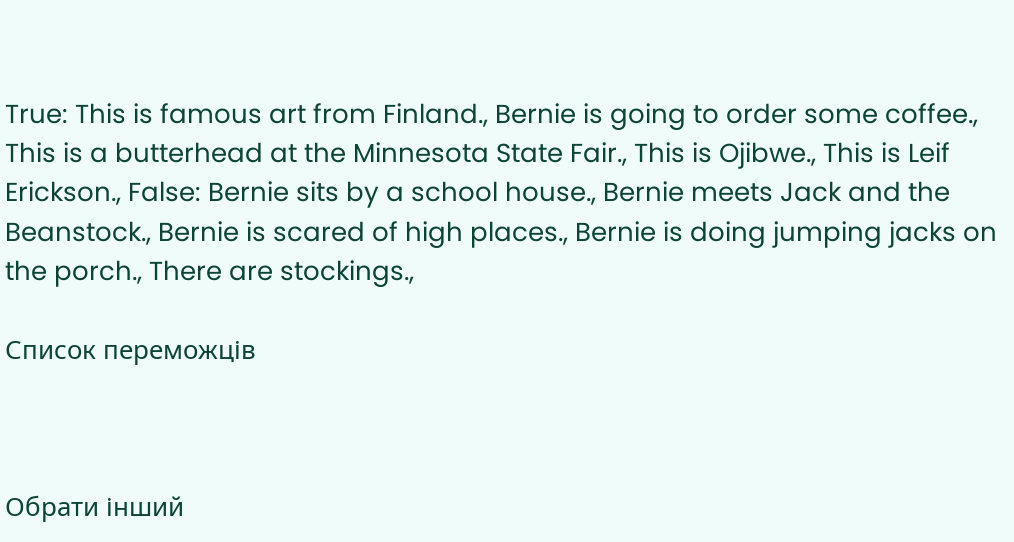True: This is famous art from Finland., Bernie is going to order some coffee., This is a butterhead at the Minnesota State Fair., This is Ojibwe., This is Leif Erickson., False: Bernie sits by a school house., Bernie meets Jack and the Beanstock., Bernie is scared of high places., Bernie is doing jumping jacks on the porch., There are stockings.,

Список переможців



Обрати інший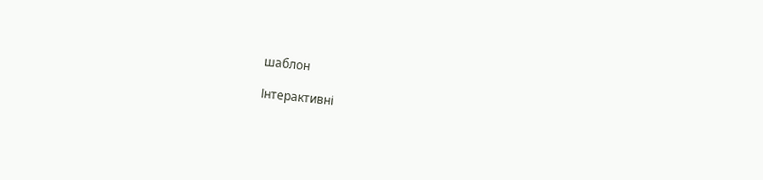шаблон

Інтерактивні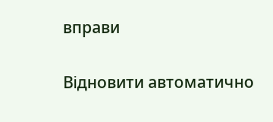вправи

Відновити автоматично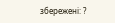збережені: ?